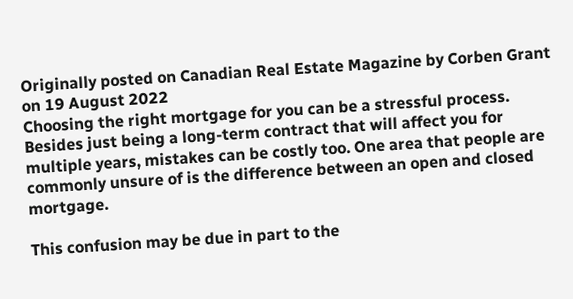Originally posted on Canadian Real Estate Magazine by Corben Grant on 19 August 2022
Choosing the right mortgage for you can be a stressful process. Besides just being a long-term contract that will affect you for multiple years, mistakes can be costly too. One area that people are commonly unsure of is the difference between an open and closed mortgage.

This confusion may be due in part to the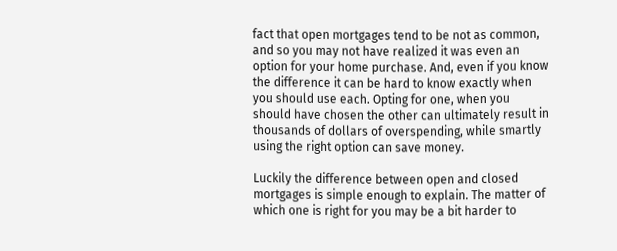fact that open mortgages tend to be not as common, and so you may not have realized it was even an option for your home purchase. And, even if you know the difference it can be hard to know exactly when you should use each. Opting for one, when you should have chosen the other can ultimately result in thousands of dollars of overspending, while smartly using the right option can save money.

Luckily the difference between open and closed mortgages is simple enough to explain. The matter of which one is right for you may be a bit harder to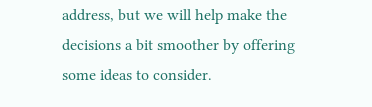address, but we will help make the decisions a bit smoother by offering some ideas to consider.